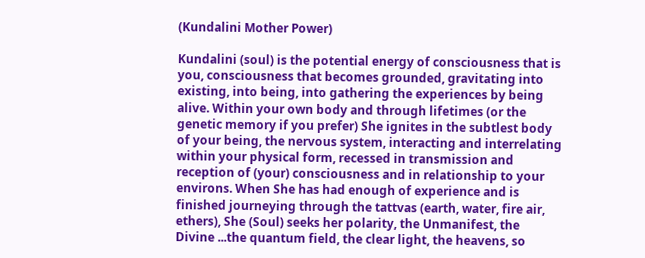(Kundalini Mother Power)

Kundalini (soul) is the potential energy of consciousness that is you, consciousness that becomes grounded, gravitating into existing, into being, into gathering the experiences by being alive. Within your own body and through lifetimes (or the genetic memory if you prefer) She ignites in the subtlest body of your being, the nervous system, interacting and interrelating within your physical form, recessed in transmission and reception of (your) consciousness and in relationship to your environs. When She has had enough of experience and is finished journeying through the tattvas (earth, water, fire air, ethers), She (Soul) seeks her polarity, the Unmanifest, the Divine ...the quantum field, the clear light, the heavens, so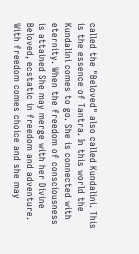called the "Beloved" also called Kundalini. This is the essence of Tantra. In this world the Kundalini comes to go. She is connected with eternity. When the freedom of consciousness is attained She may merge with her Divine Beloved, ecstatic in freedom and adventure. With freedom comes choice and she may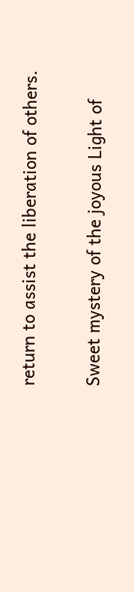return to assist the liberation of others.

Sweet mystery of the joyous Light of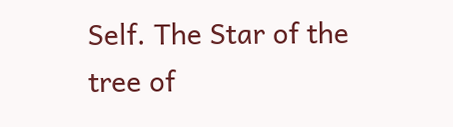Self. The Star of the tree of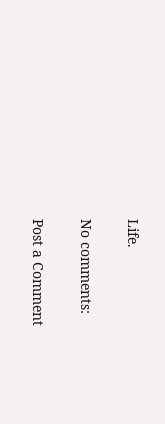Life.

No comments:

Post a Comment